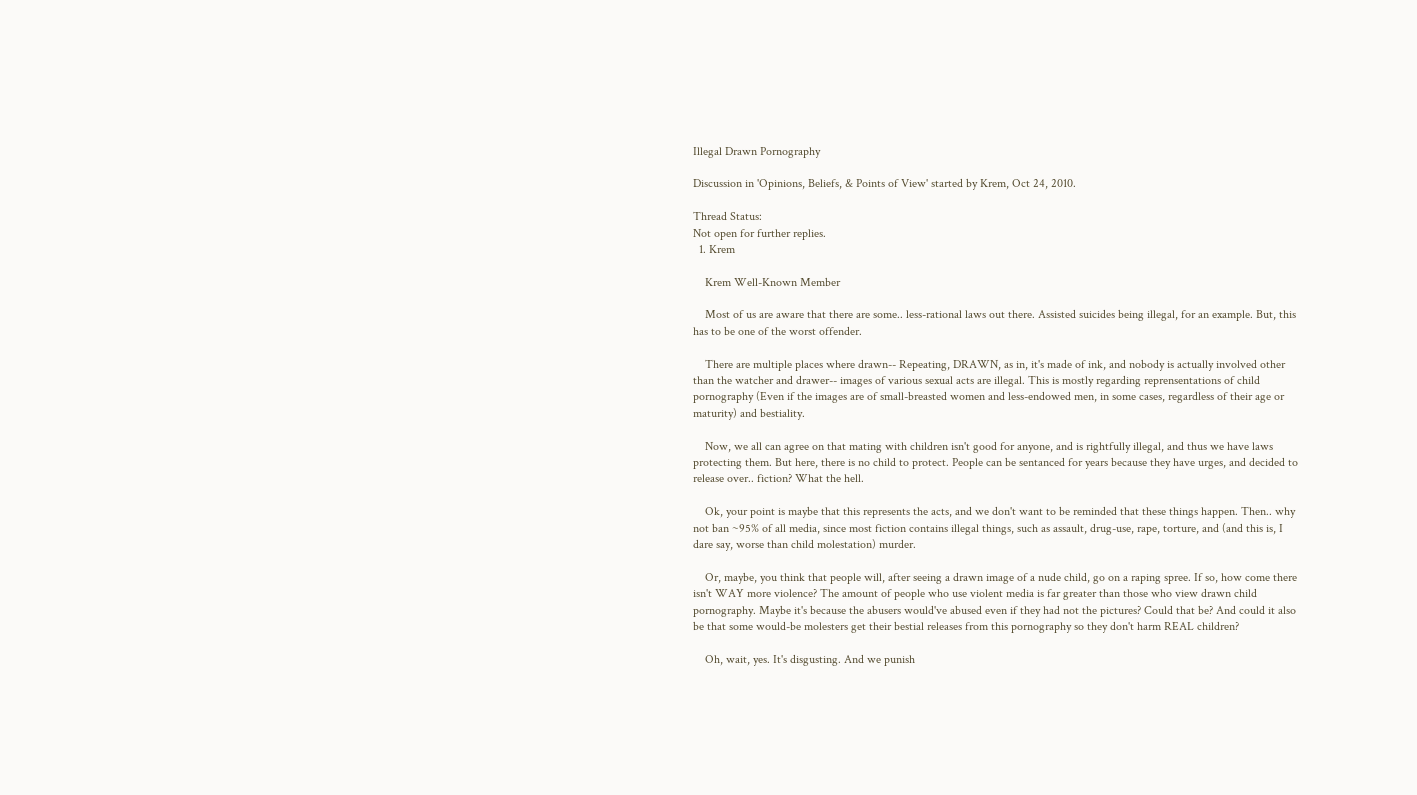Illegal Drawn Pornography

Discussion in 'Opinions, Beliefs, & Points of View' started by Krem, Oct 24, 2010.

Thread Status:
Not open for further replies.
  1. Krem

    Krem Well-Known Member

    Most of us are aware that there are some.. less-rational laws out there. Assisted suicides being illegal, for an example. But, this has to be one of the worst offender.

    There are multiple places where drawn-- Repeating, DRAWN, as in, it's made of ink, and nobody is actually involved other than the watcher and drawer-- images of various sexual acts are illegal. This is mostly regarding reprensentations of child pornography (Even if the images are of small-breasted women and less-endowed men, in some cases, regardless of their age or maturity) and bestiality.

    Now, we all can agree on that mating with children isn't good for anyone, and is rightfully illegal, and thus we have laws protecting them. But here, there is no child to protect. People can be sentanced for years because they have urges, and decided to release over.. fiction? What the hell.

    Ok, your point is maybe that this represents the acts, and we don't want to be reminded that these things happen. Then.. why not ban ~95% of all media, since most fiction contains illegal things, such as assault, drug-use, rape, torture, and (and this is, I dare say, worse than child molestation) murder.

    Or, maybe, you think that people will, after seeing a drawn image of a nude child, go on a raping spree. If so, how come there isn't WAY more violence? The amount of people who use violent media is far greater than those who view drawn child pornography. Maybe it's because the abusers would've abused even if they had not the pictures? Could that be? And could it also be that some would-be molesters get their bestial releases from this pornography so they don't harm REAL children?

    Oh, wait, yes. It's disgusting. And we punish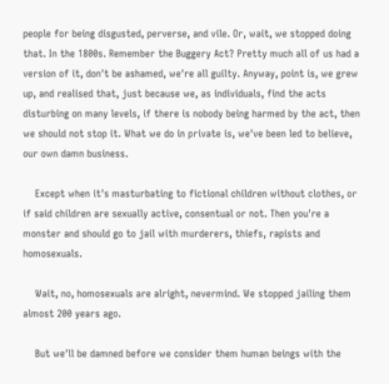people for being disgusted, perverse, and vile. Or, wait, we stopped doing that. In the 1800s. Remember the Buggery Act? Pretty much all of us had a version of it, don't be ashamed, we're all guilty. Anyway, point is, we grew up, and realised that, just because we, as individuals, find the acts disturbing on many levels, if there is nobody being harmed by the act, then we should not stop it. What we do in private is, we've been led to believe, our own damn business.

    Except when it's masturbating to fictional children without clothes, or if said children are sexually active, consentual or not. Then you're a monster and should go to jail with murderers, thiefs, rapists and homosexuals.

    Wait, no, homosexuals are alright, nevermind. We stopped jailing them almost 200 years ago.

    But we'll be damned before we consider them human beings with the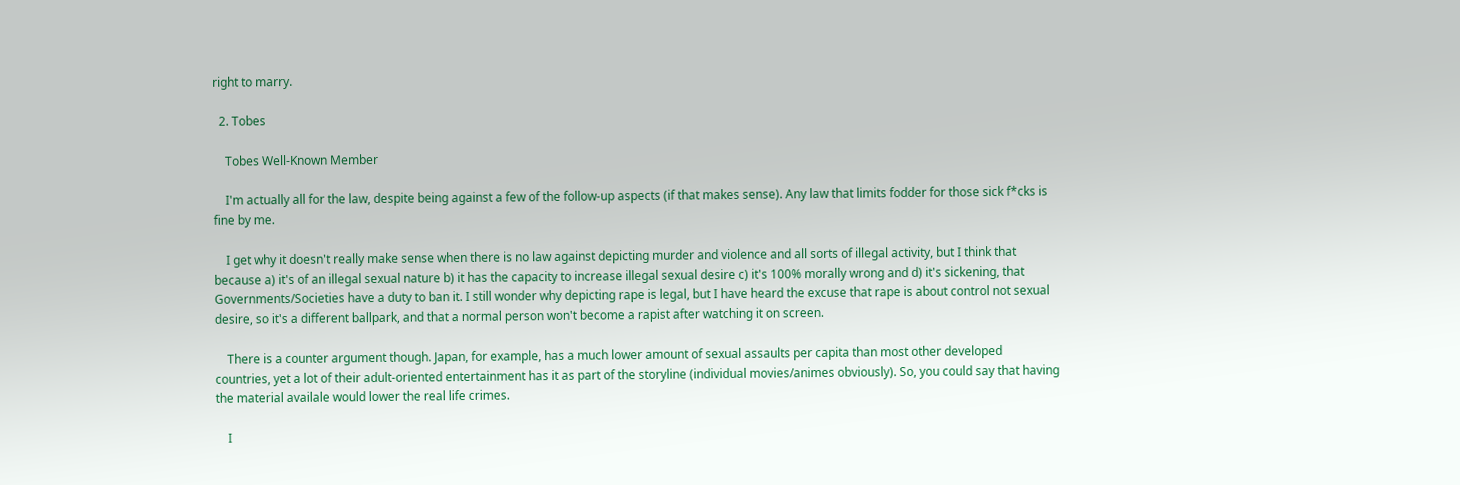right to marry.

  2. Tobes

    Tobes Well-Known Member

    I'm actually all for the law, despite being against a few of the follow-up aspects (if that makes sense). Any law that limits fodder for those sick f*cks is fine by me.

    I get why it doesn't really make sense when there is no law against depicting murder and violence and all sorts of illegal activity, but I think that because a) it's of an illegal sexual nature b) it has the capacity to increase illegal sexual desire c) it's 100% morally wrong and d) it's sickening, that Governments/Societies have a duty to ban it. I still wonder why depicting rape is legal, but I have heard the excuse that rape is about control not sexual desire, so it's a different ballpark, and that a normal person won't become a rapist after watching it on screen.

    There is a counter argument though. Japan, for example, has a much lower amount of sexual assaults per capita than most other developed countries, yet a lot of their adult-oriented entertainment has it as part of the storyline (individual movies/animes obviously). So, you could say that having the material availale would lower the real life crimes.

    I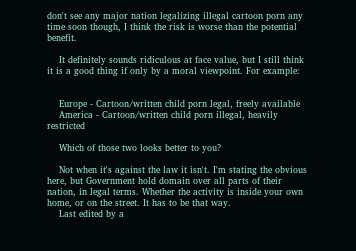don't see any major nation legalizing illegal cartoon porn any time soon though, I think the risk is worse than the potential benefit.

    It definitely sounds ridiculous at face value, but I still think it is a good thing if only by a moral viewpoint. For example:


    Europe - Cartoon/written child porn legal, freely available
    America - Cartoon/written child porn illegal, heavily restricted

    Which of those two looks better to you?

    Not when it's against the law it isn't. I'm stating the obvious here, but Government hold domain over all parts of their nation, in legal terms. Whether the activity is inside your own home, or on the street. It has to be that way.
    Last edited by a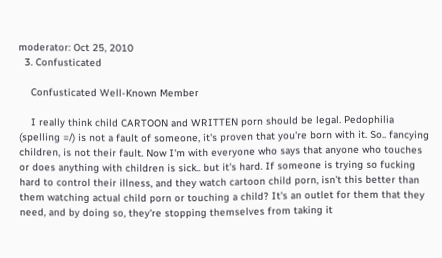moderator: Oct 25, 2010
  3. Confusticated

    Confusticated Well-Known Member

    I really think child CARTOON and WRITTEN porn should be legal. Pedophilia (spelling =/) is not a fault of someone, it's proven that you're born with it. So.. fancying children, is not their fault. Now I'm with everyone who says that anyone who touches or does anything with children is sick.. but it's hard. If someone is trying so fucking hard to control their illness, and they watch cartoon child porn, isn't this better than them watching actual child porn or touching a child? It's an outlet for them that they need, and by doing so, they're stopping themselves from taking it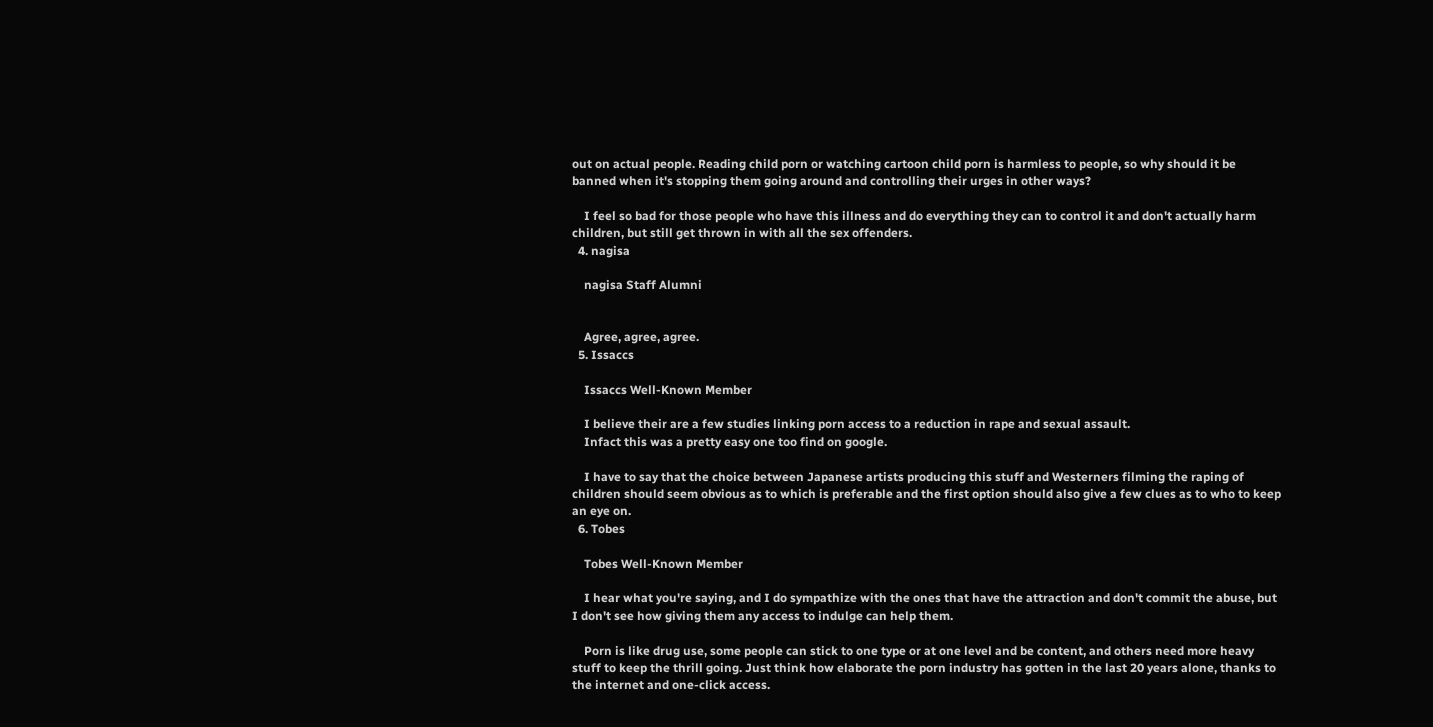out on actual people. Reading child porn or watching cartoon child porn is harmless to people, so why should it be banned when it's stopping them going around and controlling their urges in other ways?

    I feel so bad for those people who have this illness and do everything they can to control it and don't actually harm children, but still get thrown in with all the sex offenders.
  4. nagisa

    nagisa Staff Alumni


    Agree, agree, agree.
  5. Issaccs

    Issaccs Well-Known Member

    I believe their are a few studies linking porn access to a reduction in rape and sexual assault.
    Infact this was a pretty easy one too find on google.

    I have to say that the choice between Japanese artists producing this stuff and Westerners filming the raping of children should seem obvious as to which is preferable and the first option should also give a few clues as to who to keep an eye on.
  6. Tobes

    Tobes Well-Known Member

    I hear what you're saying, and I do sympathize with the ones that have the attraction and don't commit the abuse, but I don't see how giving them any access to indulge can help them.

    Porn is like drug use, some people can stick to one type or at one level and be content, and others need more heavy stuff to keep the thrill going. Just think how elaborate the porn industry has gotten in the last 20 years alone, thanks to the internet and one-click access.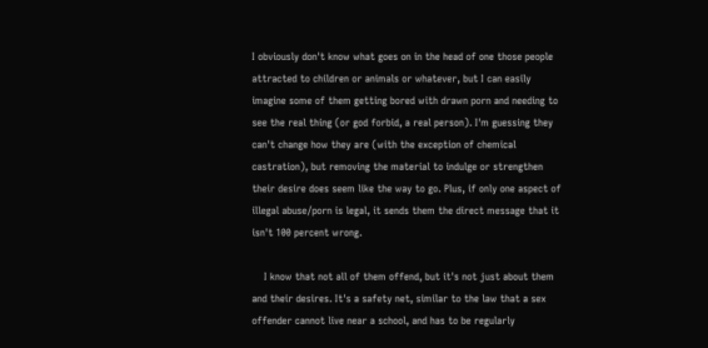I obviously don't know what goes on in the head of one those people attracted to children or animals or whatever, but I can easily imagine some of them getting bored with drawn porn and needing to see the real thing (or god forbid, a real person). I'm guessing they can't change how they are (with the exception of chemical castration), but removing the material to indulge or strengthen their desire does seem like the way to go. Plus, if only one aspect of illegal abuse/porn is legal, it sends them the direct message that it isn't 100 percent wrong.

    I know that not all of them offend, but it's not just about them and their desires. It's a safety net, similar to the law that a sex offender cannot live near a school, and has to be regularly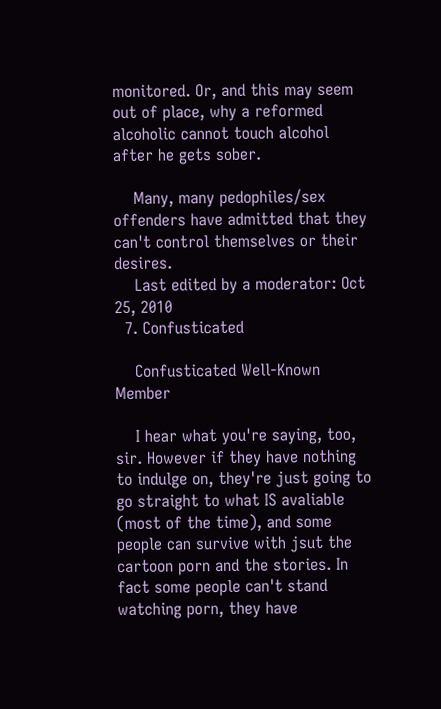monitored. Or, and this may seem out of place, why a reformed alcoholic cannot touch alcohol after he gets sober.

    Many, many pedophiles/sex offenders have admitted that they can't control themselves or their desires.
    Last edited by a moderator: Oct 25, 2010
  7. Confusticated

    Confusticated Well-Known Member

    I hear what you're saying, too, sir. However if they have nothing to indulge on, they're just going to go straight to what IS avaliable (most of the time), and some people can survive with jsut the cartoon porn and the stories. In fact some people can't stand watching porn, they have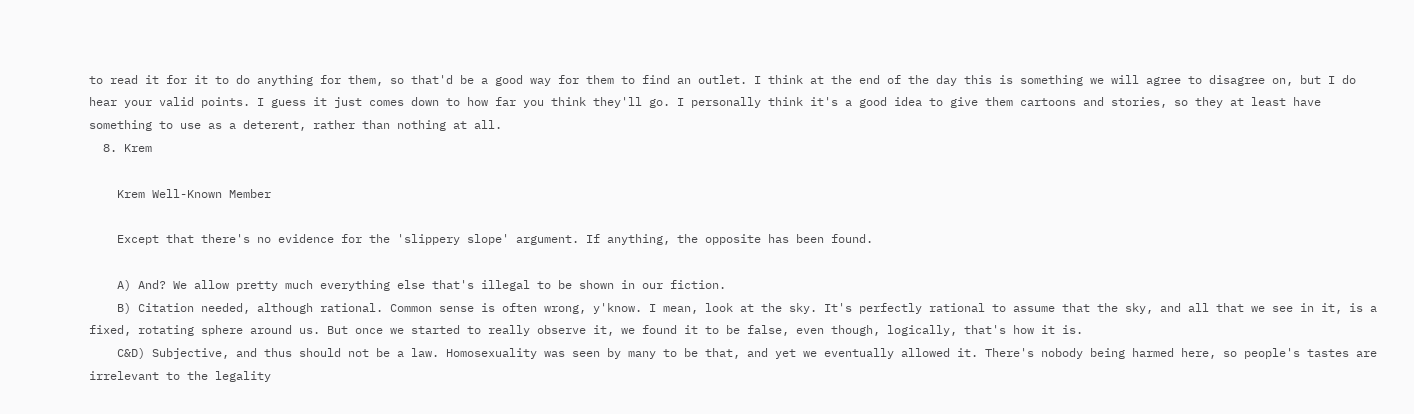to read it for it to do anything for them, so that'd be a good way for them to find an outlet. I think at the end of the day this is something we will agree to disagree on, but I do hear your valid points. I guess it just comes down to how far you think they'll go. I personally think it's a good idea to give them cartoons and stories, so they at least have something to use as a deterent, rather than nothing at all.
  8. Krem

    Krem Well-Known Member

    Except that there's no evidence for the 'slippery slope' argument. If anything, the opposite has been found.

    A) And? We allow pretty much everything else that's illegal to be shown in our fiction.
    B) Citation needed, although rational. Common sense is often wrong, y'know. I mean, look at the sky. It's perfectly rational to assume that the sky, and all that we see in it, is a fixed, rotating sphere around us. But once we started to really observe it, we found it to be false, even though, logically, that's how it is.
    C&D) Subjective, and thus should not be a law. Homosexuality was seen by many to be that, and yet we eventually allowed it. There's nobody being harmed here, so people's tastes are irrelevant to the legality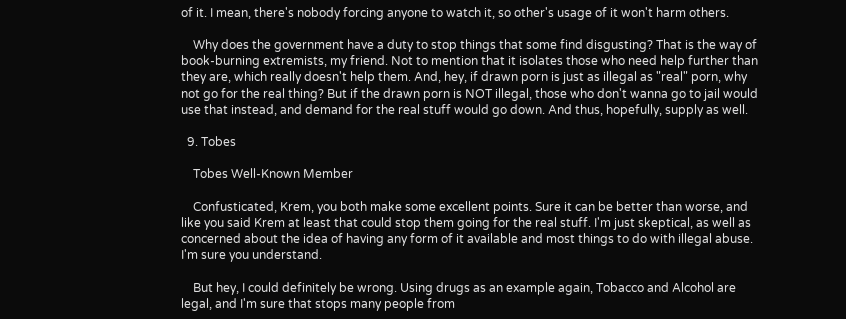of it. I mean, there's nobody forcing anyone to watch it, so other's usage of it won't harm others.

    Why does the government have a duty to stop things that some find disgusting? That is the way of book-burning extremists, my friend. Not to mention that it isolates those who need help further than they are, which really doesn't help them. And, hey, if drawn porn is just as illegal as "real" porn, why not go for the real thing? But if the drawn porn is NOT illegal, those who don't wanna go to jail would use that instead, and demand for the real stuff would go down. And thus, hopefully, supply as well.

  9. Tobes

    Tobes Well-Known Member

    Confusticated, Krem, you both make some excellent points. Sure it can be better than worse, and like you said Krem at least that could stop them going for the real stuff. I'm just skeptical, as well as concerned about the idea of having any form of it available and most things to do with illegal abuse. I'm sure you understand.

    But hey, I could definitely be wrong. Using drugs as an example again, Tobacco and Alcohol are legal, and I'm sure that stops many people from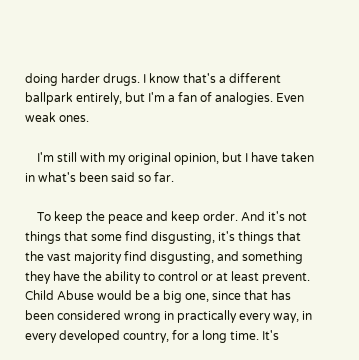doing harder drugs. I know that's a different ballpark entirely, but I'm a fan of analogies. Even weak ones.

    I'm still with my original opinion, but I have taken in what's been said so far.

    To keep the peace and keep order. And it's not things that some find disgusting, it's things that the vast majority find disgusting, and something they have the ability to control or at least prevent. Child Abuse would be a big one, since that has been considered wrong in practically every way, in every developed country, for a long time. It's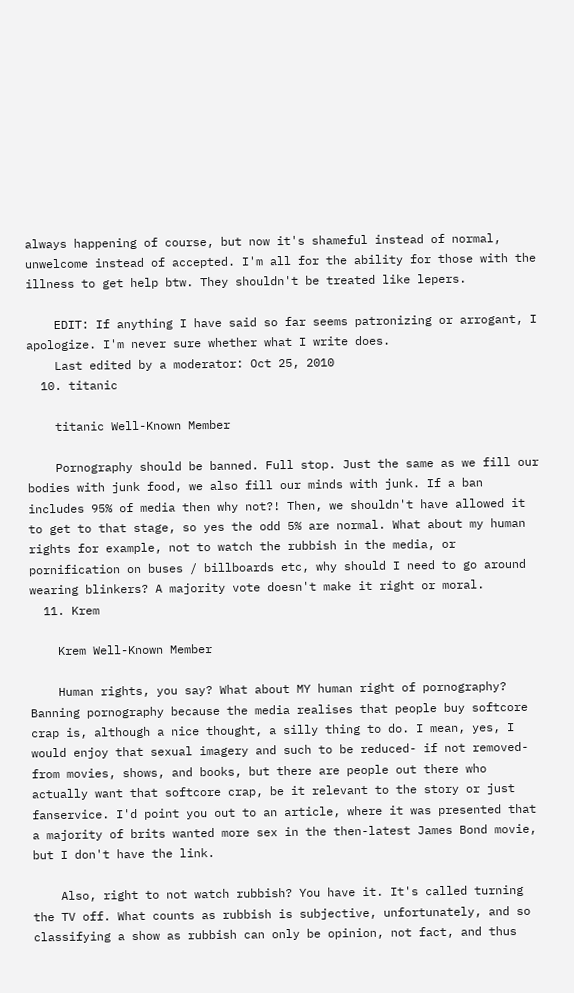always happening of course, but now it's shameful instead of normal, unwelcome instead of accepted. I'm all for the ability for those with the illness to get help btw. They shouldn't be treated like lepers.

    EDIT: If anything I have said so far seems patronizing or arrogant, I apologize. I'm never sure whether what I write does.
    Last edited by a moderator: Oct 25, 2010
  10. titanic

    titanic Well-Known Member

    Pornography should be banned. Full stop. Just the same as we fill our bodies with junk food, we also fill our minds with junk. If a ban includes 95% of media then why not?! Then, we shouldn't have allowed it to get to that stage, so yes the odd 5% are normal. What about my human rights for example, not to watch the rubbish in the media, or pornification on buses / billboards etc, why should I need to go around wearing blinkers? A majority vote doesn't make it right or moral.
  11. Krem

    Krem Well-Known Member

    Human rights, you say? What about MY human right of pornography? Banning pornography because the media realises that people buy softcore crap is, although a nice thought, a silly thing to do. I mean, yes, I would enjoy that sexual imagery and such to be reduced- if not removed- from movies, shows, and books, but there are people out there who actually want that softcore crap, be it relevant to the story or just fanservice. I'd point you out to an article, where it was presented that a majority of brits wanted more sex in the then-latest James Bond movie, but I don't have the link.

    Also, right to not watch rubbish? You have it. It's called turning the TV off. What counts as rubbish is subjective, unfortunately, and so classifying a show as rubbish can only be opinion, not fact, and thus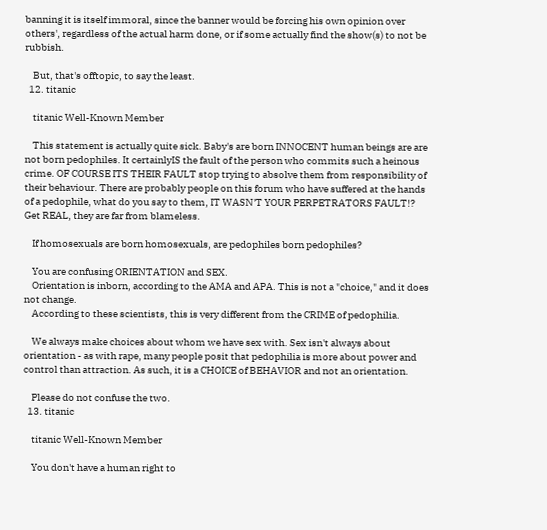banning it is itself immoral, since the banner would be forcing his own opinion over others', regardless of the actual harm done, or if some actually find the show(s) to not be rubbish.

    But, that's offtopic, to say the least.
  12. titanic

    titanic Well-Known Member

    This statement is actually quite sick. Baby's are born INNOCENT human beings are are not born pedophiles. It certainlyIS the fault of the person who commits such a heinous crime. OF COURSE ITS THEIR FAULT stop trying to absolve them from responsibility of their behaviour. There are probably people on this forum who have suffered at the hands of a pedophile, what do you say to them, IT WASN'T YOUR PERPETRATORS FAULT!? Get REAL, they are far from blameless.

    If homosexuals are born homosexuals, are pedophiles born pedophiles?

    You are confusing ORIENTATION and SEX.
    Orientation is inborn, according to the AMA and APA. This is not a "choice," and it does not change.
    According to these scientists, this is very different from the CRIME of pedophilia.

    We always make choices about whom we have sex with. Sex isn't always about orientation - as with rape, many people posit that pedophilia is more about power and control than attraction. As such, it is a CHOICE of BEHAVIOR and not an orientation.

    Please do not confuse the two.
  13. titanic

    titanic Well-Known Member

    You don't have a human right to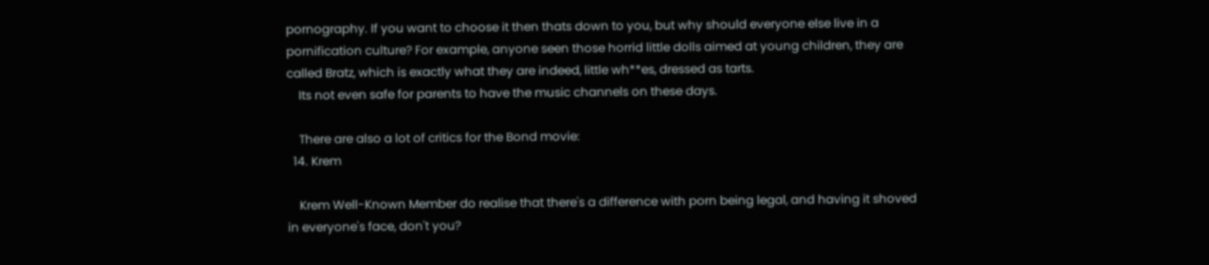pornography. If you want to choose it then thats down to you, but why should everyone else live in a pornification culture? For example, anyone seen those horrid little dolls aimed at young children, they are called Bratz, which is exactly what they are indeed, little wh**es, dressed as tarts.
    Its not even safe for parents to have the music channels on these days.

    There are also a lot of critics for the Bond movie:
  14. Krem

    Krem Well-Known Member do realise that there's a difference with porn being legal, and having it shoved in everyone's face, don't you?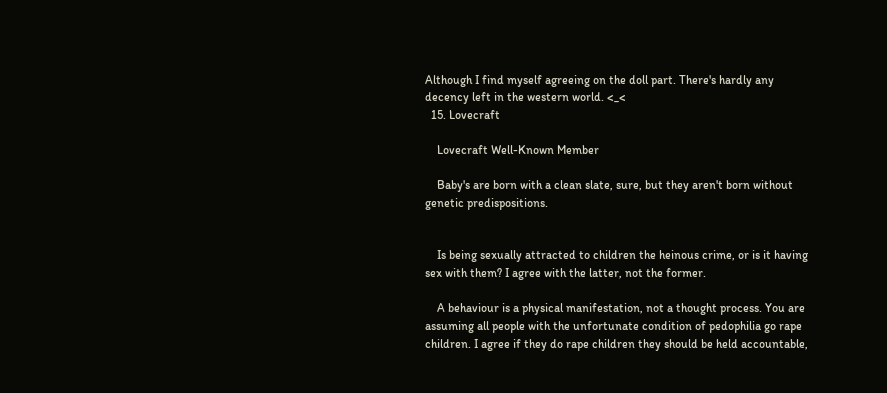Although I find myself agreeing on the doll part. There's hardly any decency left in the western world. <_<
  15. Lovecraft

    Lovecraft Well-Known Member

    Baby's are born with a clean slate, sure, but they aren't born without genetic predispositions.


    Is being sexually attracted to children the heinous crime, or is it having sex with them? I agree with the latter, not the former.

    A behaviour is a physical manifestation, not a thought process. You are assuming all people with the unfortunate condition of pedophilia go rape children. I agree if they do rape children they should be held accountable,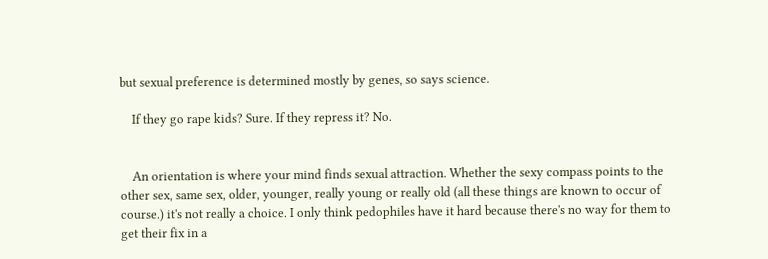but sexual preference is determined mostly by genes, so says science.

    If they go rape kids? Sure. If they repress it? No.


    An orientation is where your mind finds sexual attraction. Whether the sexy compass points to the other sex, same sex, older, younger, really young or really old (all these things are known to occur of course.) it's not really a choice. I only think pedophiles have it hard because there's no way for them to get their fix in a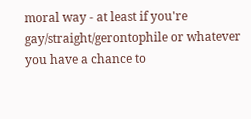moral way - at least if you're gay/straight/gerontophile or whatever you have a chance to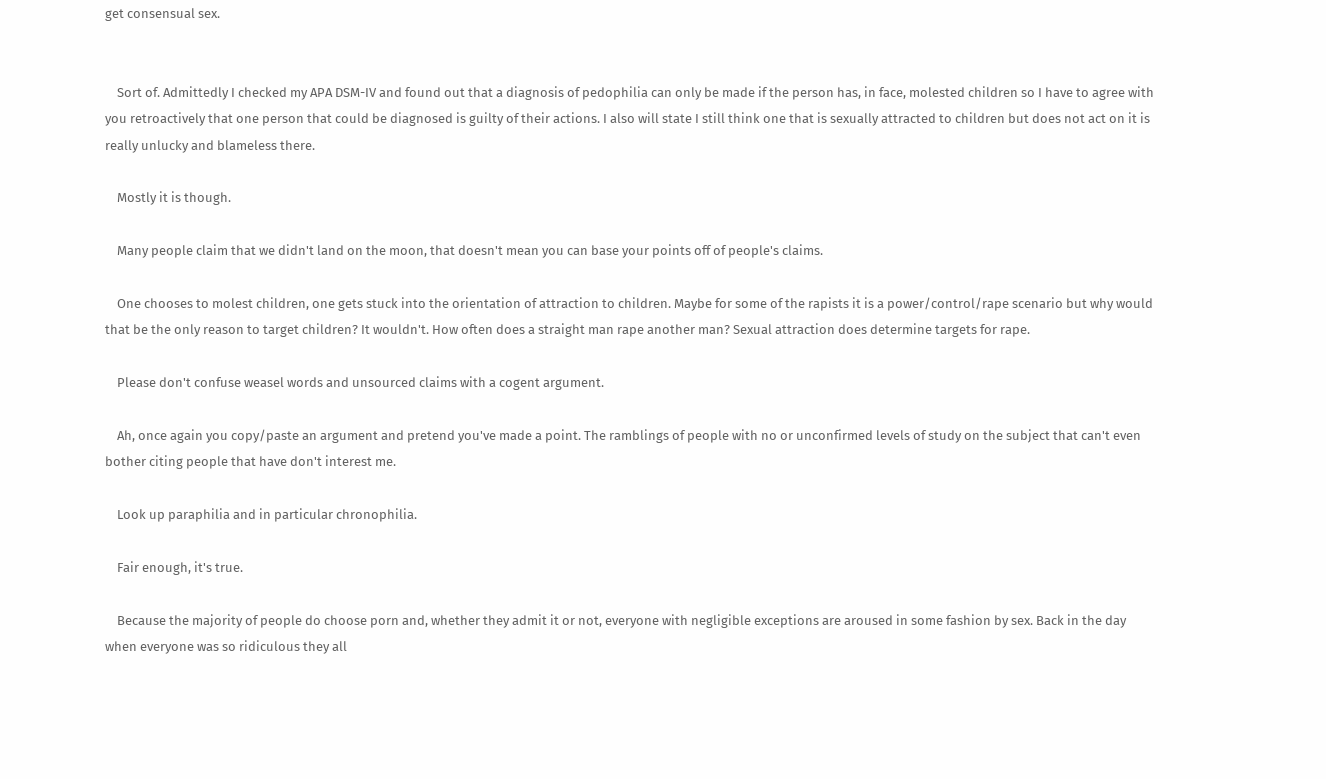get consensual sex.


    Sort of. Admittedly I checked my APA DSM-IV and found out that a diagnosis of pedophilia can only be made if the person has, in face, molested children so I have to agree with you retroactively that one person that could be diagnosed is guilty of their actions. I also will state I still think one that is sexually attracted to children but does not act on it is really unlucky and blameless there.

    Mostly it is though.

    Many people claim that we didn't land on the moon, that doesn't mean you can base your points off of people's claims.

    One chooses to molest children, one gets stuck into the orientation of attraction to children. Maybe for some of the rapists it is a power/control/rape scenario but why would that be the only reason to target children? It wouldn't. How often does a straight man rape another man? Sexual attraction does determine targets for rape.

    Please don't confuse weasel words and unsourced claims with a cogent argument.

    Ah, once again you copy/paste an argument and pretend you've made a point. The ramblings of people with no or unconfirmed levels of study on the subject that can't even bother citing people that have don't interest me.

    Look up paraphilia and in particular chronophilia.

    Fair enough, it's true.

    Because the majority of people do choose porn and, whether they admit it or not, everyone with negligible exceptions are aroused in some fashion by sex. Back in the day when everyone was so ridiculous they all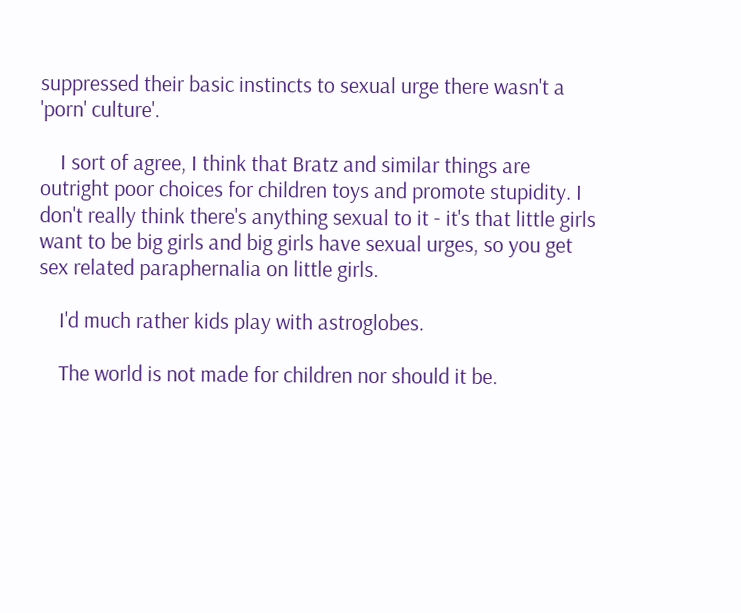suppressed their basic instincts to sexual urge there wasn't a 'porn' culture'.

    I sort of agree, I think that Bratz and similar things are outright poor choices for children toys and promote stupidity. I don't really think there's anything sexual to it - it's that little girls want to be big girls and big girls have sexual urges, so you get sex related paraphernalia on little girls.

    I'd much rather kids play with astroglobes.

    The world is not made for children nor should it be.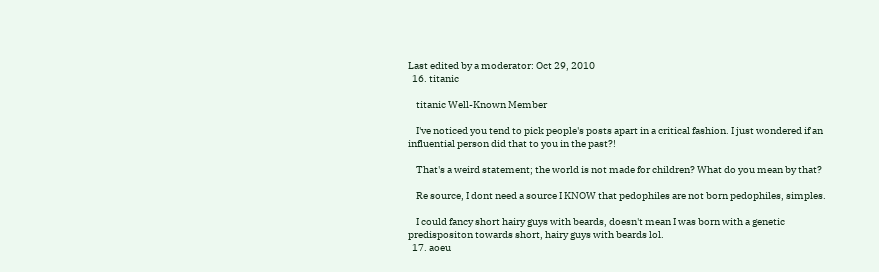Last edited by a moderator: Oct 29, 2010
  16. titanic

    titanic Well-Known Member

    I've noticed you tend to pick people's posts apart in a critical fashion. I just wondered if an influential person did that to you in the past?!

    That's a weird statement; the world is not made for children? What do you mean by that?

    Re source, I dont need a source I KNOW that pedophiles are not born pedophiles, simples.

    I could fancy short hairy guys with beards, doesn't mean I was born with a genetic predispositon towards short, hairy guys with beards lol.
  17. aoeu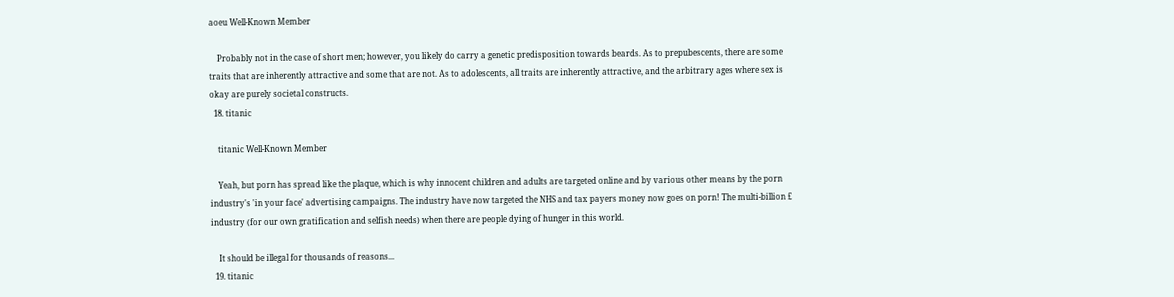aoeu Well-Known Member

    Probably not in the case of short men; however, you likely do carry a genetic predisposition towards beards. As to prepubescents, there are some traits that are inherently attractive and some that are not. As to adolescents, all traits are inherently attractive, and the arbitrary ages where sex is okay are purely societal constructs.
  18. titanic

    titanic Well-Known Member

    Yeah, but porn has spread like the plaque, which is why innocent children and adults are targeted online and by various other means by the porn industry's 'in your face' advertising campaigns. The industry have now targeted the NHS and tax payers money now goes on porn! The multi-billion £ industry (for our own gratification and selfish needs) when there are people dying of hunger in this world.

    It should be illegal for thousands of reasons...
  19. titanic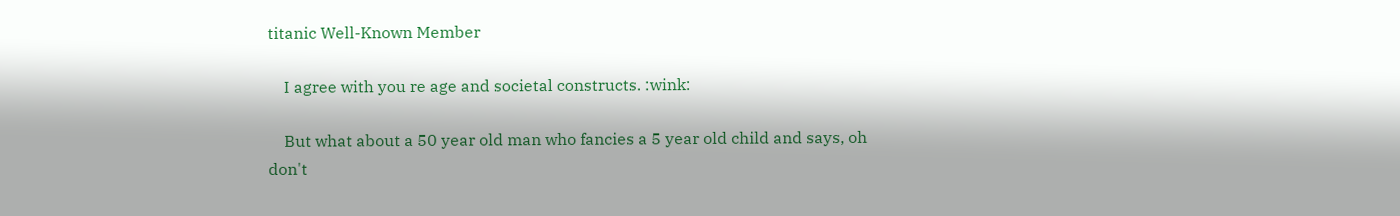titanic Well-Known Member

    I agree with you re age and societal constructs. :wink:

    But what about a 50 year old man who fancies a 5 year old child and says, oh don't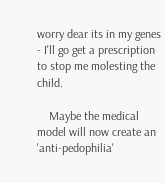worry dear its in my genes - I'll go get a prescription to stop me molesting the child.

    Maybe the medical model will now create an 'anti-pedophilia'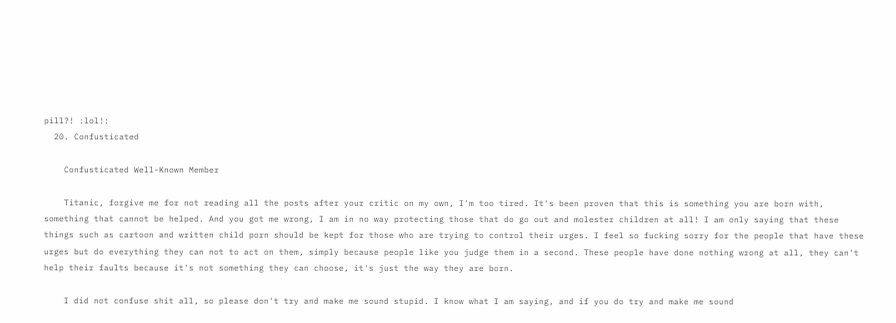pill?! :lol!:
  20. Confusticated

    Confusticated Well-Known Member

    Titanic, forgive me for not reading all the posts after your critic on my own, I'm too tired. It's been proven that this is something you are born with, something that cannot be helped. And you got me wrong, I am in no way protecting those that do go out and molester children at all! I am only saying that these things such as cartoon and written child porn should be kept for those who are trying to control their urges. I feel so fucking sorry for the people that have these urges but do everything they can not to act on them, simply because people like you judge them in a second. These people have done nothing wrong at all, they can't help their faults because it's not something they can choose, it's just the way they are born.

    I did not confuse shit all, so please don't try and make me sound stupid. I know what I am saying, and if you do try and make me sound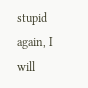stupid again, I will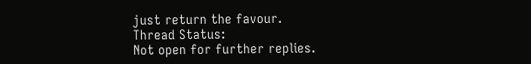just return the favour.
Thread Status:
Not open for further replies.